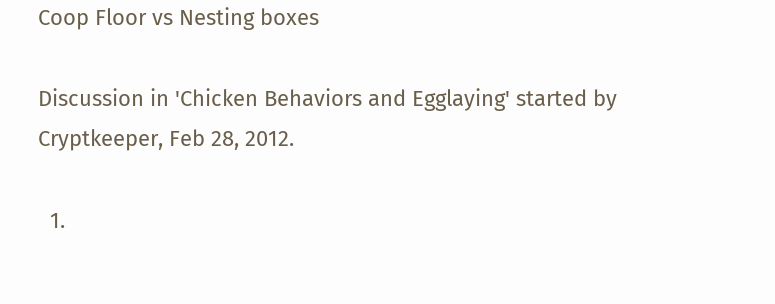Coop Floor vs Nesting boxes

Discussion in 'Chicken Behaviors and Egglaying' started by Cryptkeeper, Feb 28, 2012.

  1.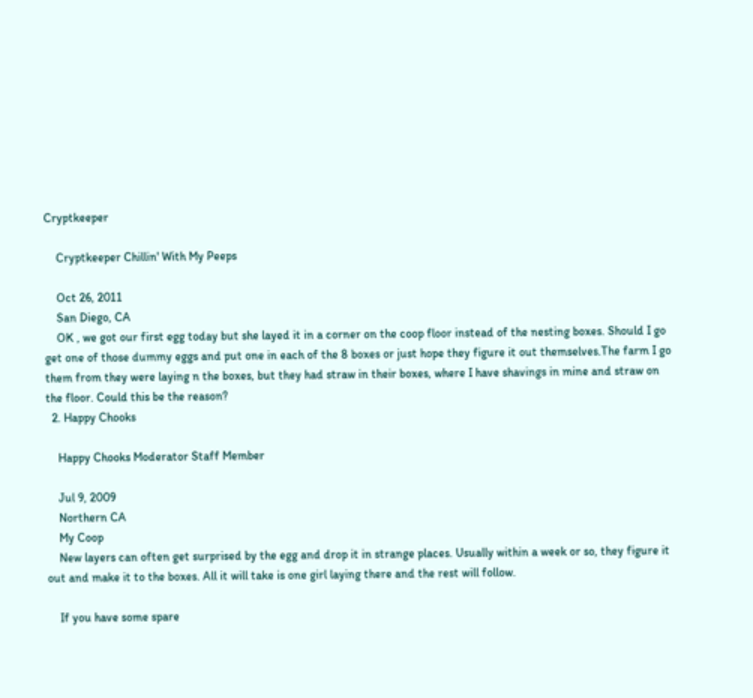Cryptkeeper

    Cryptkeeper Chillin' With My Peeps

    Oct 26, 2011
    San Diego, CA
    OK , we got our first egg today but she layed it in a corner on the coop floor instead of the nesting boxes. Should I go get one of those dummy eggs and put one in each of the 8 boxes or just hope they figure it out themselves.The farm I go them from they were laying n the boxes, but they had straw in their boxes, where I have shavings in mine and straw on the floor. Could this be the reason?
  2. Happy Chooks

    Happy Chooks Moderator Staff Member

    Jul 9, 2009
    Northern CA
    My Coop
    New layers can often get surprised by the egg and drop it in strange places. Usually within a week or so, they figure it out and make it to the boxes. All it will take is one girl laying there and the rest will follow.

    If you have some spare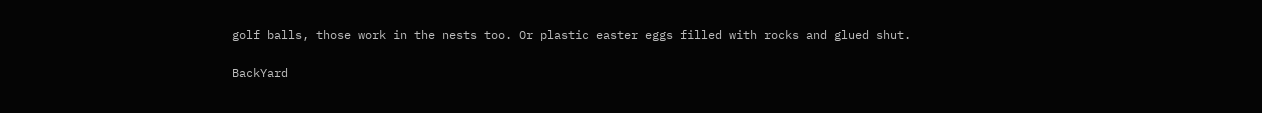golf balls, those work in the nests too. Or plastic easter eggs filled with rocks and glued shut.

BackYard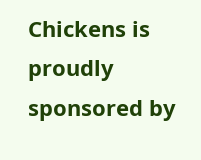Chickens is proudly sponsored by